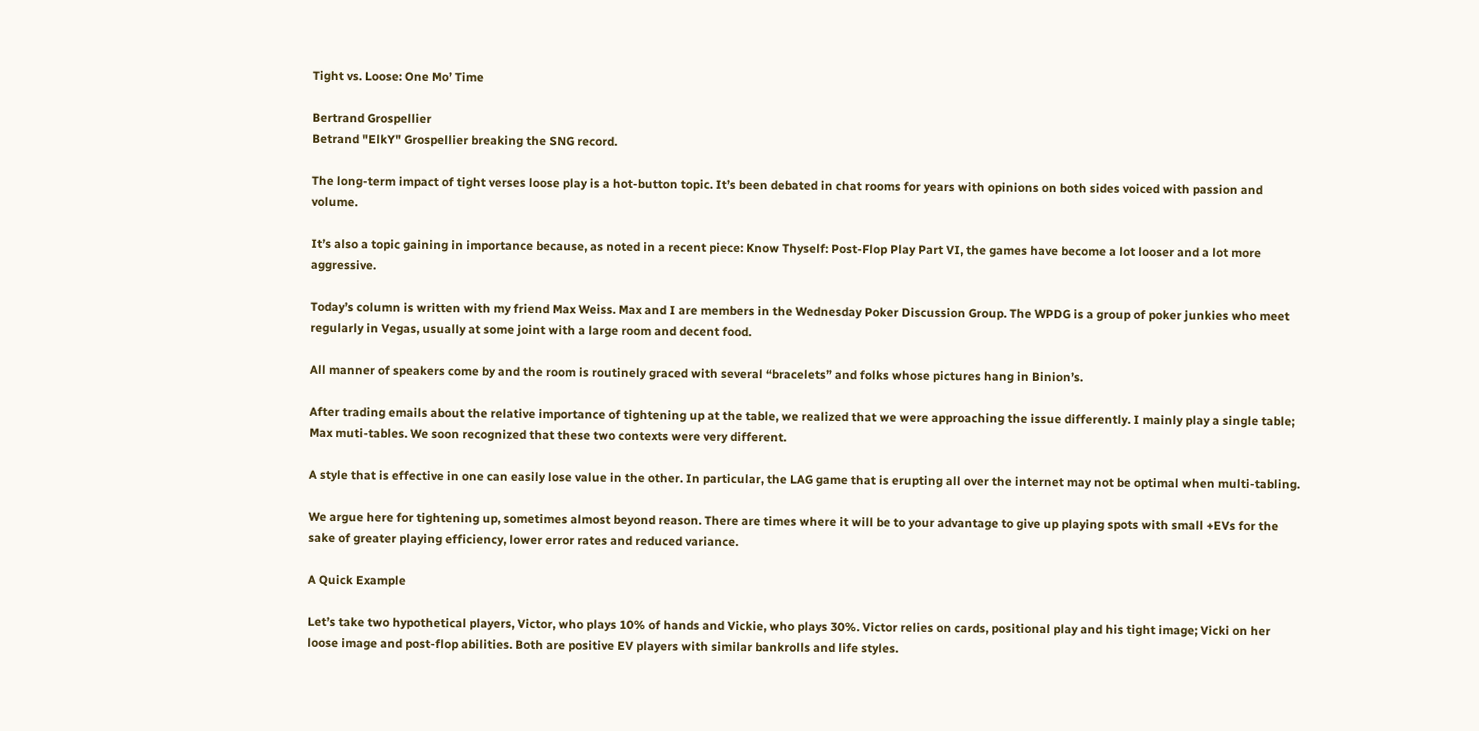Tight vs. Loose: One Mo’ Time

Bertrand Grospellier
Betrand "ElkY" Grospellier breaking the SNG record.

The long-term impact of tight verses loose play is a hot-button topic. It’s been debated in chat rooms for years with opinions on both sides voiced with passion and volume.

It’s also a topic gaining in importance because, as noted in a recent piece: Know Thyself: Post-Flop Play Part VI, the games have become a lot looser and a lot more aggressive.

Today’s column is written with my friend Max Weiss. Max and I are members in the Wednesday Poker Discussion Group. The WPDG is a group of poker junkies who meet regularly in Vegas, usually at some joint with a large room and decent food.

All manner of speakers come by and the room is routinely graced with several “bracelets” and folks whose pictures hang in Binion’s.

After trading emails about the relative importance of tightening up at the table, we realized that we were approaching the issue differently. I mainly play a single table; Max muti-tables. We soon recognized that these two contexts were very different.

A style that is effective in one can easily lose value in the other. In particular, the LAG game that is erupting all over the internet may not be optimal when multi-tabling.

We argue here for tightening up, sometimes almost beyond reason. There are times where it will be to your advantage to give up playing spots with small +EVs for the sake of greater playing efficiency, lower error rates and reduced variance.

A Quick Example

Let’s take two hypothetical players, Victor, who plays 10% of hands and Vickie, who plays 30%. Victor relies on cards, positional play and his tight image; Vicki on her loose image and post-flop abilities. Both are positive EV players with similar bankrolls and life styles.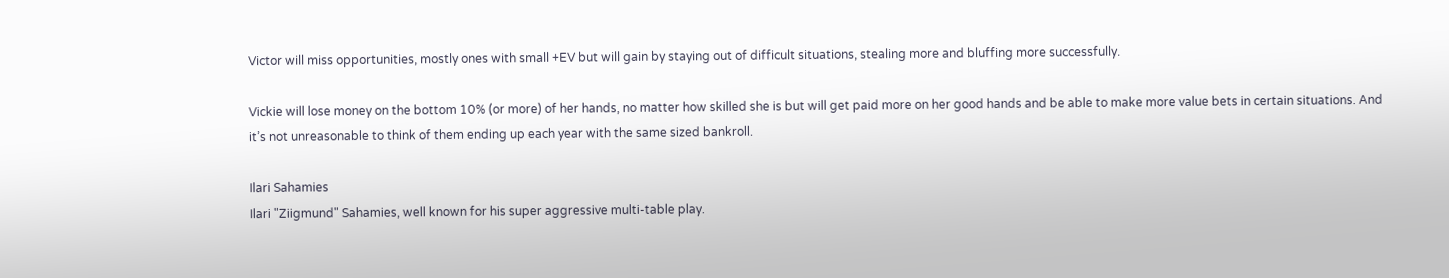Victor will miss opportunities, mostly ones with small +EV but will gain by staying out of difficult situations, stealing more and bluffing more successfully.

Vickie will lose money on the bottom 10% (or more) of her hands, no matter how skilled she is but will get paid more on her good hands and be able to make more value bets in certain situations. And it’s not unreasonable to think of them ending up each year with the same sized bankroll.

Ilari Sahamies
Ilari "Ziigmund" Sahamies, well known for his super aggressive multi-table play.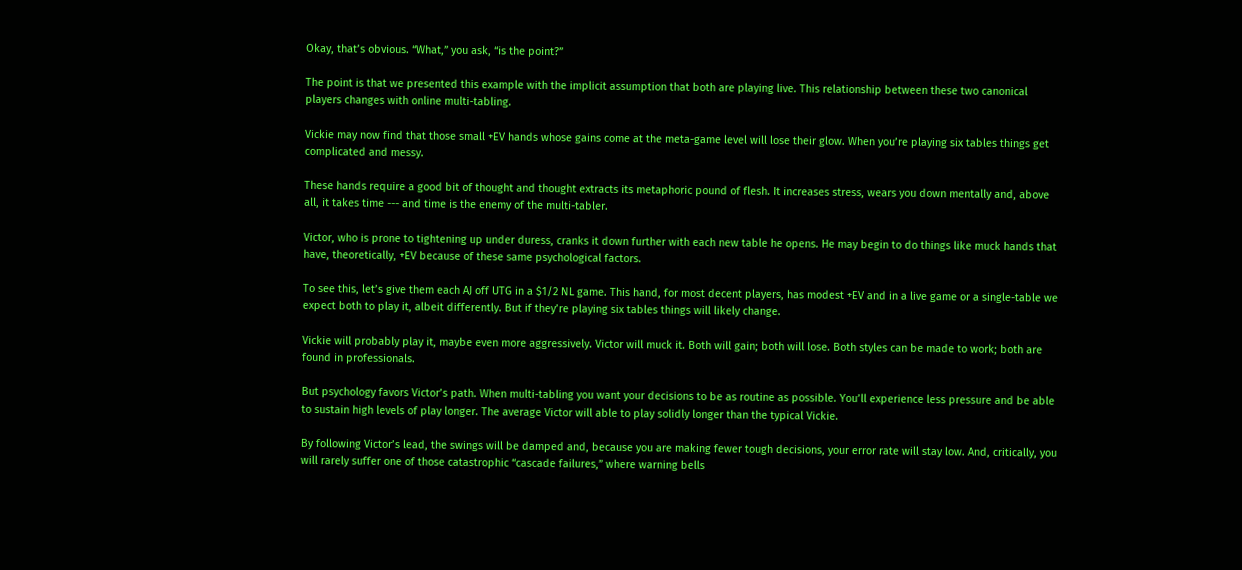Okay, that’s obvious. “What,” you ask, “is the point?”

The point is that we presented this example with the implicit assumption that both are playing live. This relationship between these two canonical players changes with online multi-tabling.

Vickie may now find that those small +EV hands whose gains come at the meta-game level will lose their glow. When you’re playing six tables things get complicated and messy.

These hands require a good bit of thought and thought extracts its metaphoric pound of flesh. It increases stress, wears you down mentally and, above all, it takes time --- and time is the enemy of the multi-tabler.

Victor, who is prone to tightening up under duress, cranks it down further with each new table he opens. He may begin to do things like muck hands that have, theoretically, +EV because of these same psychological factors.

To see this, let’s give them each AJ off UTG in a $1/2 NL game. This hand, for most decent players, has modest +EV and in a live game or a single-table we expect both to play it, albeit differently. But if they’re playing six tables things will likely change.

Vickie will probably play it, maybe even more aggressively. Victor will muck it. Both will gain; both will lose. Both styles can be made to work; both are found in professionals.

But psychology favors Victor’s path. When multi-tabling you want your decisions to be as routine as possible. You’ll experience less pressure and be able to sustain high levels of play longer. The average Victor will able to play solidly longer than the typical Vickie.

By following Victor’s lead, the swings will be damped and, because you are making fewer tough decisions, your error rate will stay low. And, critically, you will rarely suffer one of those catastrophic “cascade failures,” where warning bells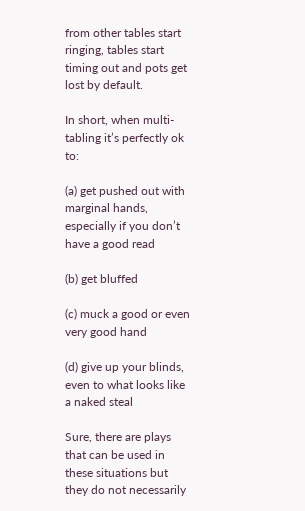from other tables start ringing, tables start timing out and pots get lost by default.

In short, when multi-tabling it’s perfectly ok to:

(a) get pushed out with marginal hands, especially if you don’t have a good read

(b) get bluffed

(c) muck a good or even very good hand

(d) give up your blinds, even to what looks like a naked steal

Sure, there are plays that can be used in these situations but they do not necessarily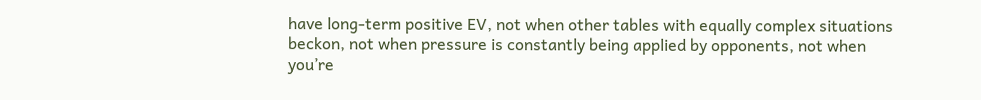have long-term positive EV, not when other tables with equally complex situations beckon, not when pressure is constantly being applied by opponents, not when you’re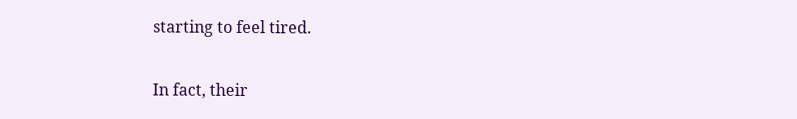starting to feel tired.

In fact, their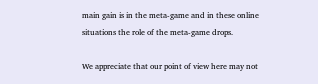main gain is in the meta-game and in these online situations the role of the meta-game drops.

We appreciate that our point of view here may not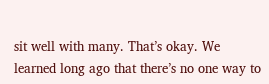sit well with many. That’s okay. We learned long ago that there’s no one way to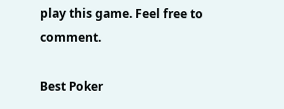play this game. Feel free to comment.

Best Poker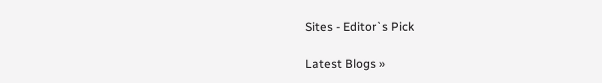Sites - Editor`s Pick

Latest Blogs »